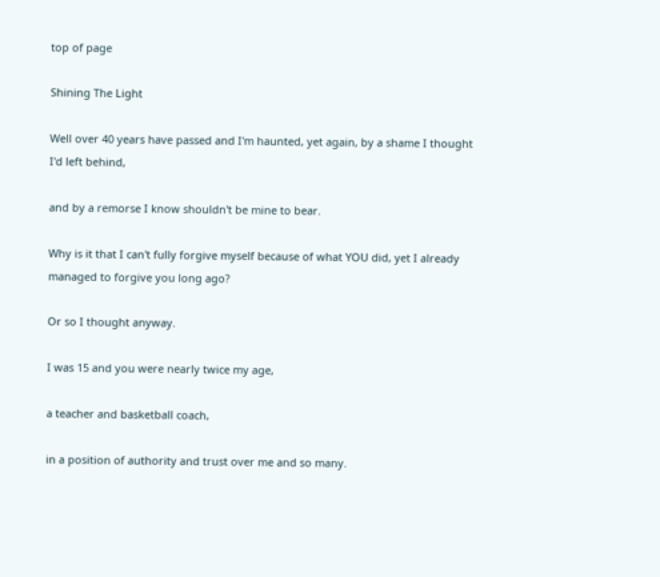top of page

Shining The Light

Well over 40 years have passed and I'm haunted, yet again, by a shame I thought I'd left behind,

and by a remorse I know shouldn't be mine to bear.

Why is it that I can't fully forgive myself because of what YOU did, yet I already managed to forgive you long ago?

Or so I thought anyway.

I was 15 and you were nearly twice my age,

a teacher and basketball coach,

in a position of authority and trust over me and so many.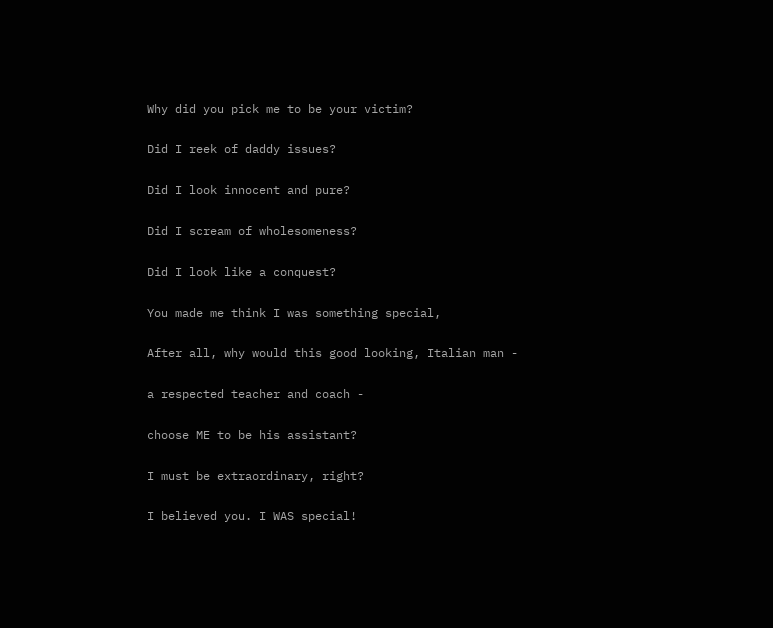Why did you pick me to be your victim?

Did I reek of daddy issues?

Did I look innocent and pure?

Did I scream of wholesomeness?

Did I look like a conquest?

You made me think I was something special,

After all, why would this good looking, Italian man -

a respected teacher and coach -

choose ME to be his assistant?

I must be extraordinary, right?

I believed you. I WAS special!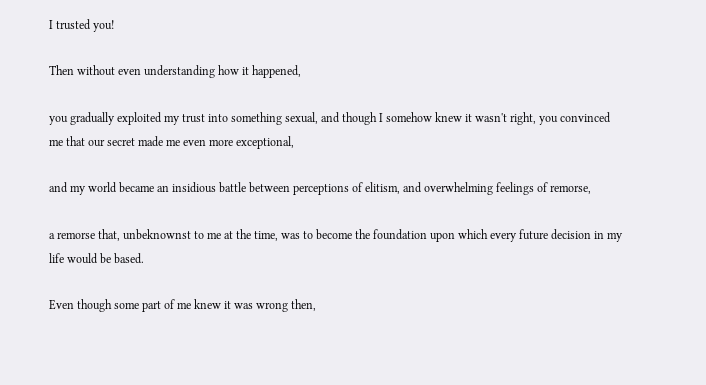I trusted you!

Then without even understanding how it happened,

you gradually exploited my trust into something sexual, and though I somehow knew it wasn't right, you convinced me that our secret made me even more exceptional,

and my world became an insidious battle between perceptions of elitism, and overwhelming feelings of remorse,

a remorse that, unbeknownst to me at the time, was to become the foundation upon which every future decision in my life would be based.

Even though some part of me knew it was wrong then,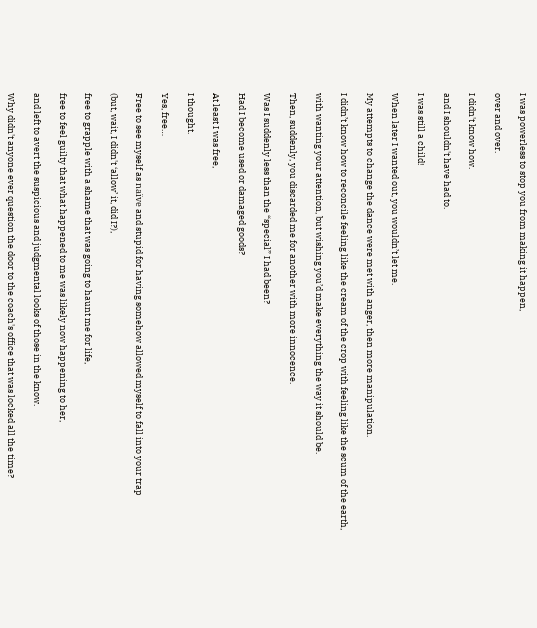I was powerless to stop you from making it happen,

over and over.

I didn't know how.

and I shouldn't have had to.

I was still a child!

When later I wanted out, you wouldn’t let me.

My attempts to change the dance were met with anger, then more manipulation.

I didn’t know how to reconcile feeling like the cream of the crop with feeling like the scum of the earth,

with wanting your attention, but wishing you’d make everything the way it should be.

Then, suddenly, you discarded me for another with more innocence.

Was I suddenly less than the “special” I had been?

Had I become used or damaged goods?

At least I was free,

I thought.

Yes, free…

Free to see myself as naïve and stupid for having somehow allowed myself to fall into your trap

(but, wait, I didn't ‘allow’ it, did I?),

free to grapple with a shame that was going to haunt me for life,

free to feel guilty that what happened to me was likely now happening to her,

and left to avert the suspicious and judgmental looks of those in the know.

Why didn't anyone ever question the door to the coach's office that was locked all the time?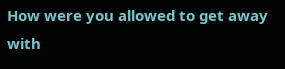How were you allowed to get away with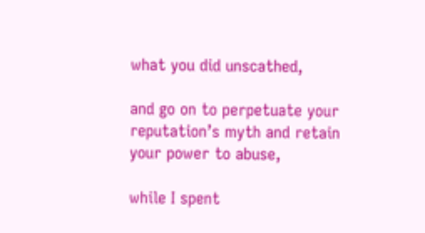what you did unscathed,

and go on to perpetuate your reputation’s myth and retain your power to abuse,

while I spent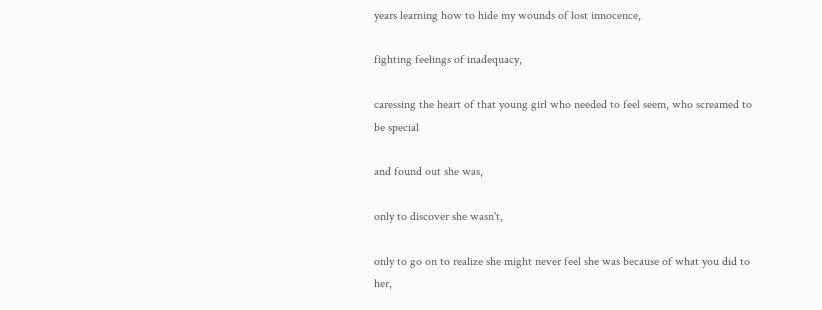years learning how to hide my wounds of lost innocence,

fighting feelings of inadequacy,

caressing the heart of that young girl who needed to feel seem, who screamed to be special

and found out she was,

only to discover she wasn't,

only to go on to realize she might never feel she was because of what you did to her,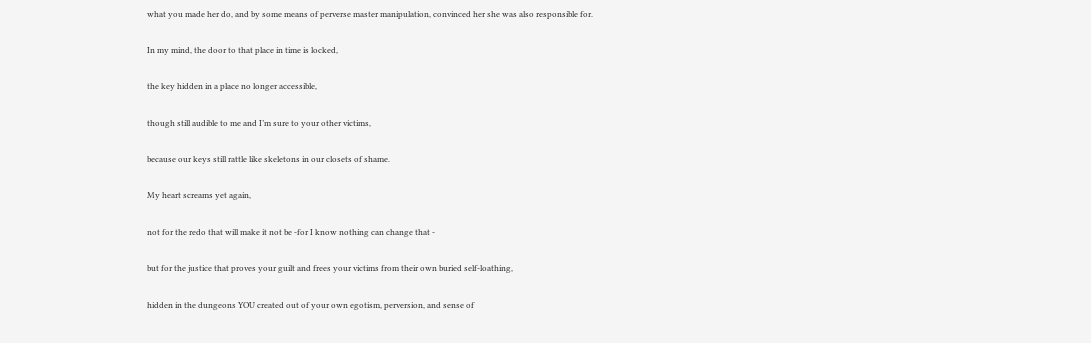what you made her do, and by some means of perverse master manipulation, convinced her she was also responsible for.

In my mind, the door to that place in time is locked,

the key hidden in a place no longer accessible,

though still audible to me and I’m sure to your other victims,

because our keys still rattle like skeletons in our closets of shame.

My heart screams yet again,

not for the redo that will make it not be -for I know nothing can change that -

but for the justice that proves your guilt and frees your victims from their own buried self-loathing,

hidden in the dungeons YOU created out of your own egotism, perversion, and sense of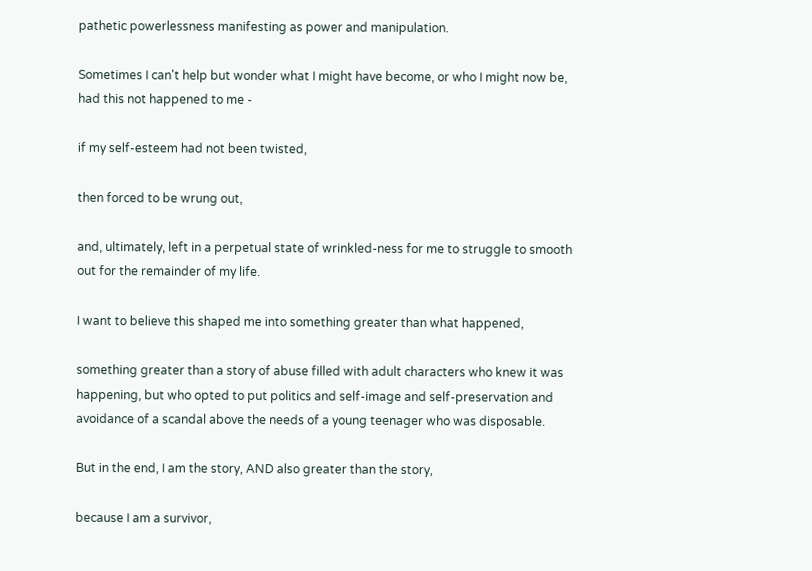pathetic powerlessness manifesting as power and manipulation.

Sometimes I can't help but wonder what I might have become, or who I might now be, had this not happened to me -

if my self-esteem had not been twisted,

then forced to be wrung out,

and, ultimately, left in a perpetual state of wrinkled-ness for me to struggle to smooth out for the remainder of my life.

I want to believe this shaped me into something greater than what happened,

something greater than a story of abuse filled with adult characters who knew it was happening, but who opted to put politics and self-image and self-preservation and avoidance of a scandal above the needs of a young teenager who was disposable.

But in the end, I am the story, AND also greater than the story,

because I am a survivor,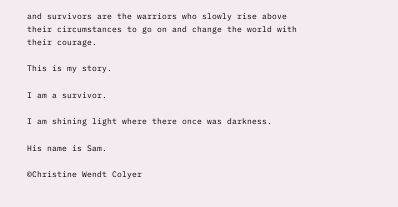and survivors are the warriors who slowly rise above their circumstances to go on and change the world with their courage.

This is my story.

I am a survivor.

I am shining light where there once was darkness.

His name is Sam.

©Christine Wendt Colyer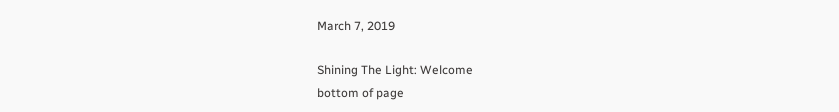March 7, 2019

Shining The Light: Welcome
bottom of page